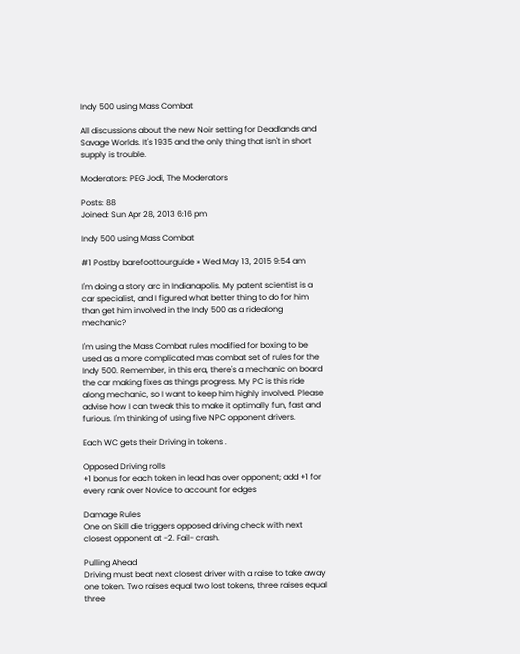Indy 500 using Mass Combat

All discussions about the new Noir setting for Deadlands and Savage Worlds. It's 1935 and the only thing that isn't in short supply is trouble.

Moderators: PEG Jodi, The Moderators

Posts: 88
Joined: Sun Apr 28, 2013 6:16 pm

Indy 500 using Mass Combat

#1 Postby barefoottourguide » Wed May 13, 2015 9:54 am

I'm doing a story arc in Indianapolis. My patent scientist is a car specialist, and I figured what better thing to do for him than get him involved in the Indy 500 as a ridealong mechanic?

I'm using the Mass Combat rules modified for boxing to be used as a more complicated mas combat set of rules for the Indy 500. Remember, in this era, there's a mechanic on board the car making fixes as things progress. My PC is this ride along mechanic, so I want to keep him highly involved. Please advise how I can tweak this to make it optimally fun, fast and furious. I'm thinking of using five NPC opponent drivers.

Each WC gets their Driving in tokens .

Opposed Driving rolls
+1 bonus for each token in lead has over opponent; add +1 for every rank over Novice to account for edges

Damage Rules
One on Skill die triggers opposed driving check with next closest opponent at -2. Fail- crash.

Pulling Ahead
Driving must beat next closest driver with a raise to take away one token. Two raises equal two lost tokens, three raises equal three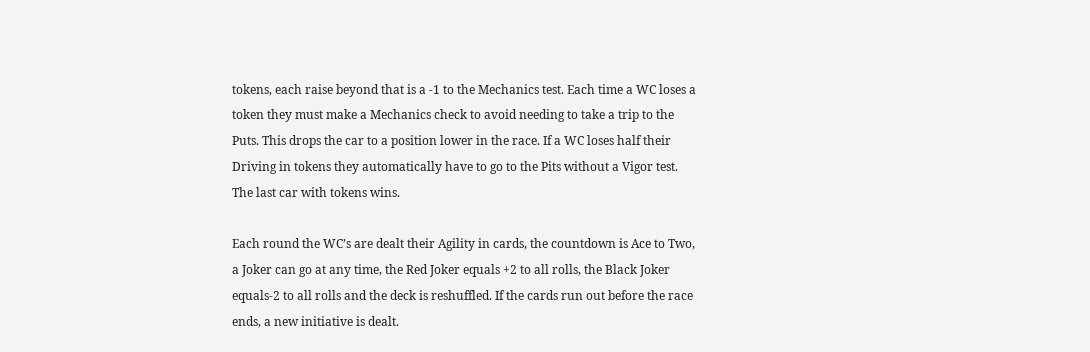tokens, each raise beyond that is a -1 to the Mechanics test. Each time a WC loses a token they must make a Mechanics check to avoid needing to take a trip to the Puts. This drops the car to a position lower in the race. If a WC loses half their Driving in tokens they automatically have to go to the Pits without a Vigor test. The last car with tokens wins.

Each round the WC’s are dealt their Agility in cards, the countdown is Ace to Two, a Joker can go at any time, the Red Joker equals +2 to all rolls, the Black Joker equals-2 to all rolls and the deck is reshuffled. If the cards run out before the race ends, a new initiative is dealt.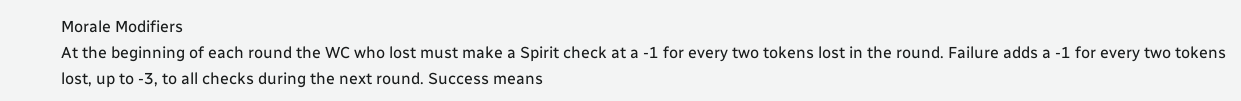Morale Modifiers
At the beginning of each round the WC who lost must make a Spirit check at a -1 for every two tokens lost in the round. Failure adds a -1 for every two tokens lost, up to -3, to all checks during the next round. Success means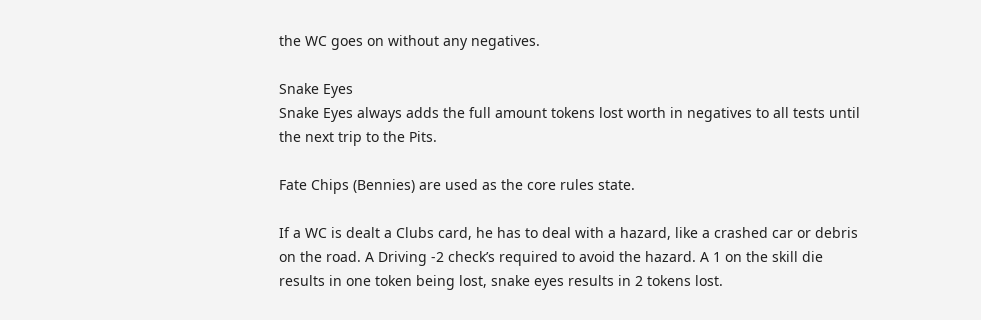the WC goes on without any negatives.

Snake Eyes
Snake Eyes always adds the full amount tokens lost worth in negatives to all tests until the next trip to the Pits.

Fate Chips (Bennies) are used as the core rules state.

If a WC is dealt a Clubs card, he has to deal with a hazard, like a crashed car or debris on the road. A Driving -2 check’s required to avoid the hazard. A 1 on the skill die results in one token being lost, snake eyes results in 2 tokens lost.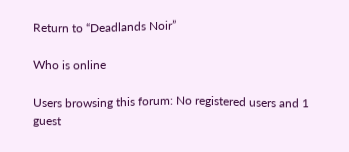Return to “Deadlands Noir”

Who is online

Users browsing this forum: No registered users and 1 guest